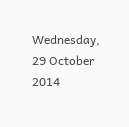Wednesday, 29 October 2014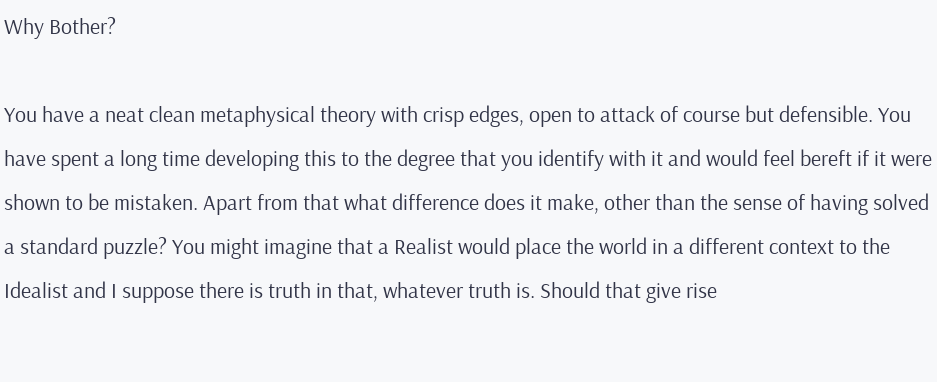Why Bother?

You have a neat clean metaphysical theory with crisp edges, open to attack of course but defensible. You have spent a long time developing this to the degree that you identify with it and would feel bereft if it were shown to be mistaken. Apart from that what difference does it make, other than the sense of having solved a standard puzzle? You might imagine that a Realist would place the world in a different context to the Idealist and I suppose there is truth in that, whatever truth is. Should that give rise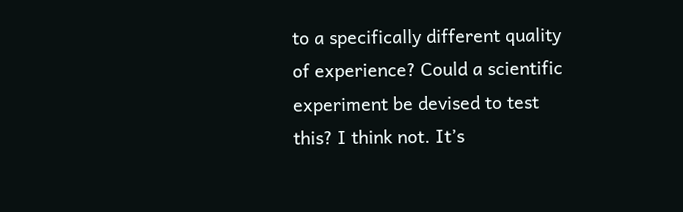to a specifically different quality of experience? Could a scientific experiment be devised to test this? I think not. It’s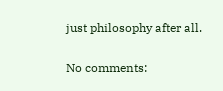just philosophy after all.

No comments: